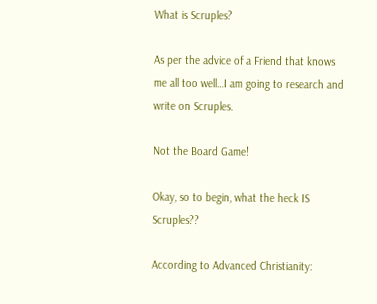What is Scruples?

As per the advice of a Friend that knows me all too well…I am going to research and write on Scruples.

Not the Board Game!

Okay, so to begin, what the heck IS Scruples??

According to Advanced Christianity: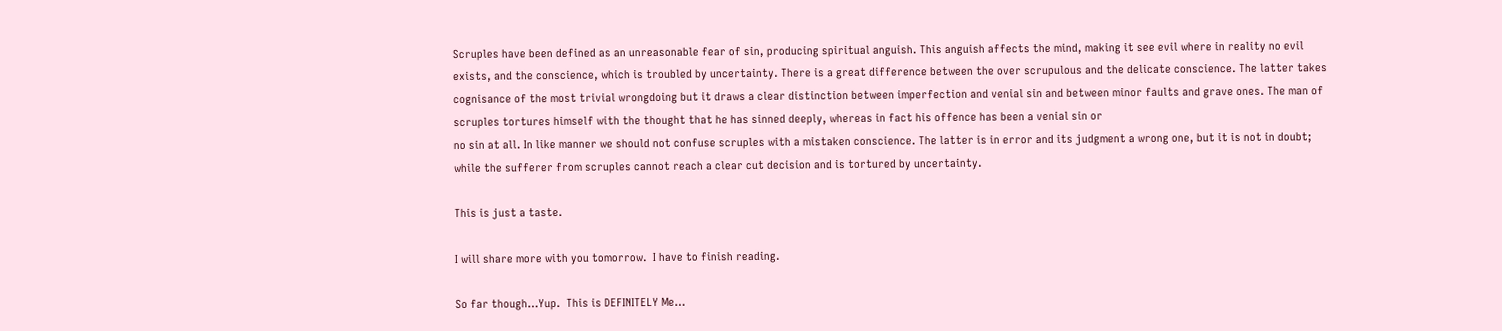Scruples have been defined as an unreasonable fear of sin, producing spiritual anguish. This anguish affects the mind, making it see evil where in reality no evil exists, and the conscience, which is troubled by uncertainty. There is a great difference between the over scrupulous and the delicate conscience. The latter takes cognisance of the most trivial wrongdoing but it draws a clear distinction between imperfection and venial sin and between minor faults and grave ones. The man of scruples tortures himself with the thought that he has sinned deeply, whereas in fact his offence has been a venial sin or
no sin at all. In like manner we should not confuse scruples with a mistaken conscience. The latter is in error and its judgment a wrong one, but it is not in doubt; while the sufferer from scruples cannot reach a clear cut decision and is tortured by uncertainty.

This is just a taste.

I will share more with you tomorrow.  I have to finish reading.

So far though…Yup.  This is DEFINITELY Me…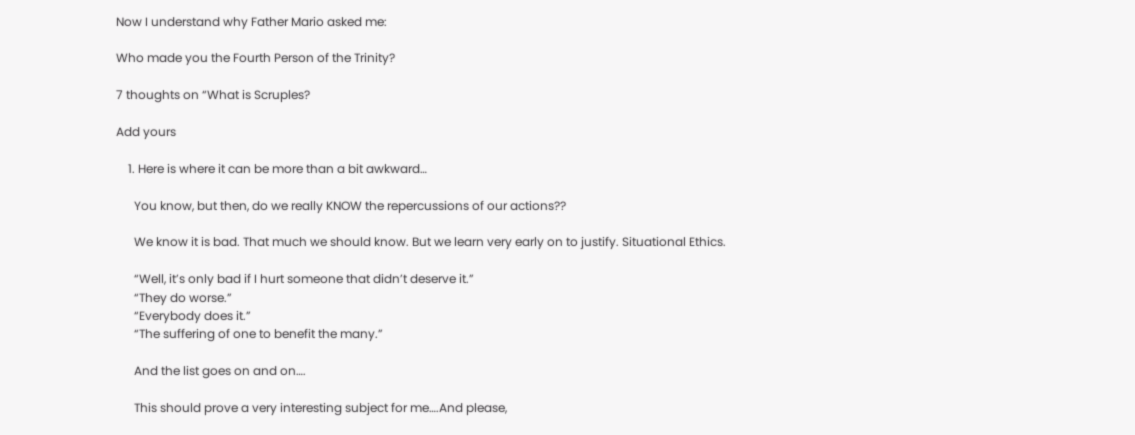Now I understand why Father Mario asked me:

Who made you the Fourth Person of the Trinity?

7 thoughts on “What is Scruples?

Add yours

    1. Here is where it can be more than a bit awkward…

      You know, but then, do we really KNOW the repercussions of our actions??

      We know it is bad. That much we should know. But we learn very early on to justify. Situational Ethics.

      “Well, it’s only bad if I hurt someone that didn’t deserve it.”
      “They do worse.”
      “Everybody does it.”
      “The suffering of one to benefit the many.”

      And the list goes on and on….

      This should prove a very interesting subject for me….And please,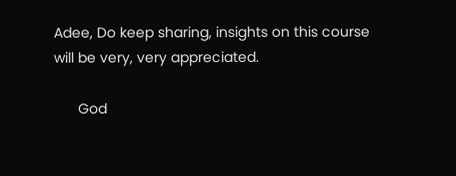Adee, Do keep sharing, insights on this course will be very, very appreciated.

      God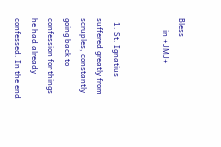Bless
      in +JMJ+


  1. St. Ignatius suffered greatly from scruples, constantly going back to confession for things he had already confessed. In the end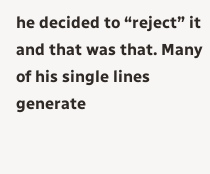he decided to “reject” it and that was that. Many of his single lines generate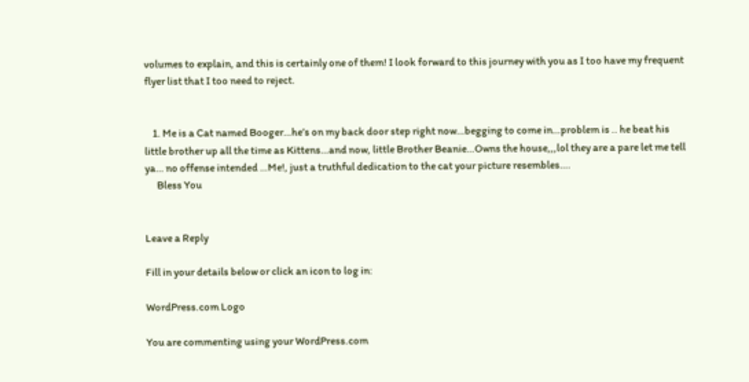volumes to explain, and this is certainly one of them! I look forward to this journey with you as I too have my frequent flyer list that I too need to reject.


    1. Me is a Cat named Booger…he’s on my back door step right now…begging to come in…problem is .. he beat his little brother up all the time as Kittens…and now, little Brother Beanie…Owns the house,,,lol they are a pare let me tell ya… no offense intended …Me!, just a truthful dedication to the cat your picture resembles….
      Bless You


Leave a Reply

Fill in your details below or click an icon to log in:

WordPress.com Logo

You are commenting using your WordPress.com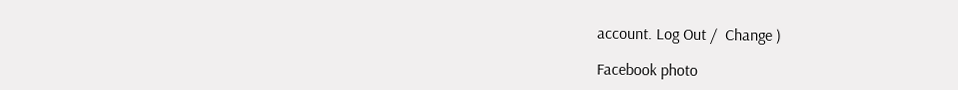account. Log Out /  Change )

Facebook photo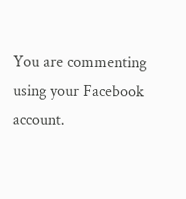You are commenting using your Facebook account.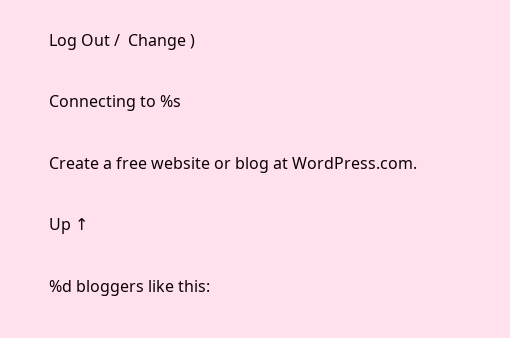Log Out /  Change )

Connecting to %s

Create a free website or blog at WordPress.com.

Up ↑

%d bloggers like this: